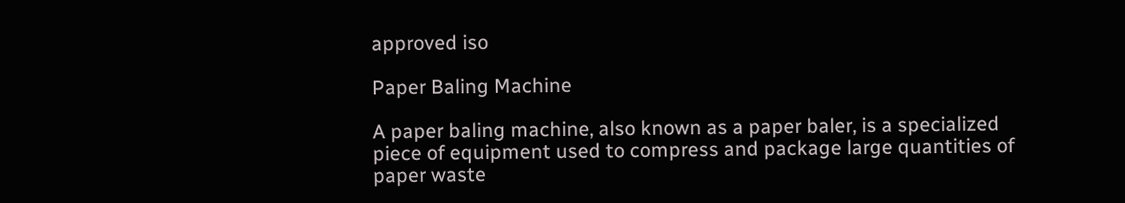approved iso

Paper Baling Machine

A paper baling machine, also known as a paper baler, is a specialized piece of equipment used to compress and package large quantities of paper waste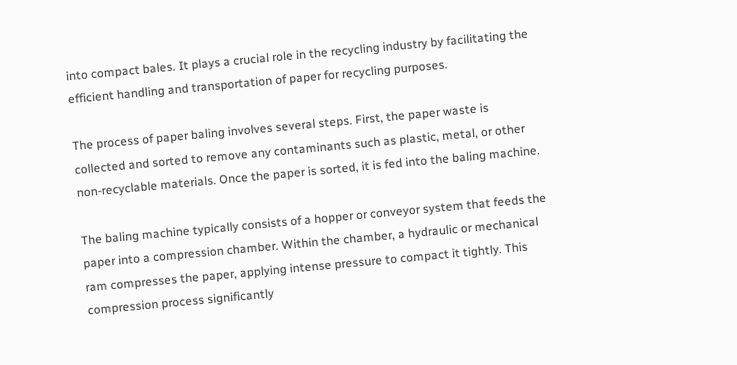into compact bales. It plays a crucial role in the recycling industry by facilitating the efficient handling and transportation of paper for recycling purposes.

The process of paper baling involves several steps. First, the paper waste is collected and sorted to remove any contaminants such as plastic, metal, or other non-recyclable materials. Once the paper is sorted, it is fed into the baling machine.

The baling machine typically consists of a hopper or conveyor system that feeds the paper into a compression chamber. Within the chamber, a hydraulic or mechanical ram compresses the paper, applying intense pressure to compact it tightly. This compression process significantly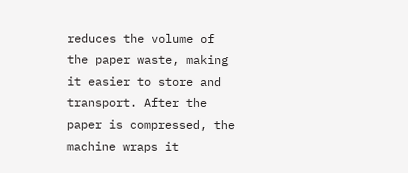reduces the volume of the paper waste, making it easier to store and transport. After the paper is compressed, the machine wraps it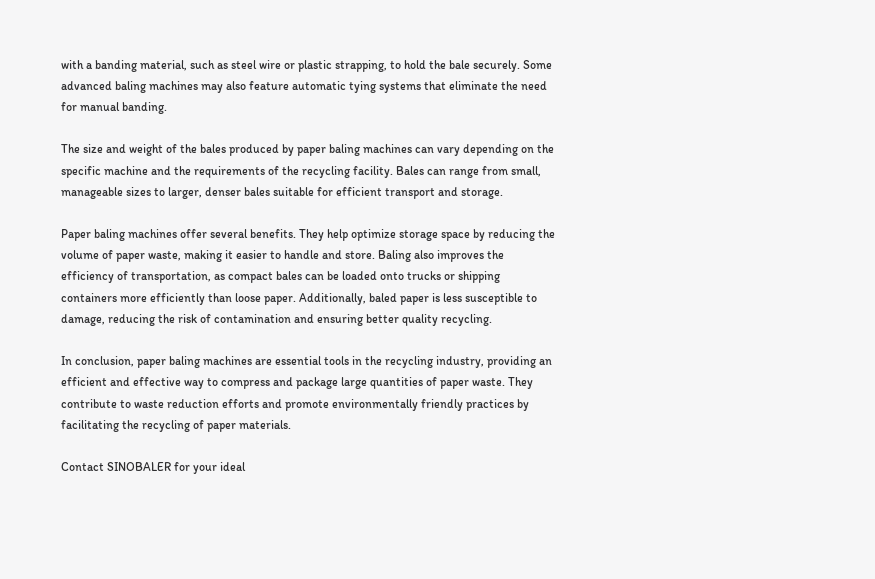with a banding material, such as steel wire or plastic strapping, to hold the bale securely. Some advanced baling machines may also feature automatic tying systems that eliminate the need for manual banding.

The size and weight of the bales produced by paper baling machines can vary depending on the specific machine and the requirements of the recycling facility. Bales can range from small, manageable sizes to larger, denser bales suitable for efficient transport and storage.

Paper baling machines offer several benefits. They help optimize storage space by reducing the volume of paper waste, making it easier to handle and store. Baling also improves the efficiency of transportation, as compact bales can be loaded onto trucks or shipping containers more efficiently than loose paper. Additionally, baled paper is less susceptible to damage, reducing the risk of contamination and ensuring better quality recycling.

In conclusion, paper baling machines are essential tools in the recycling industry, providing an efficient and effective way to compress and package large quantities of paper waste. They contribute to waste reduction efforts and promote environmentally friendly practices by facilitating the recycling of paper materials.

Contact SINOBALER for your ideal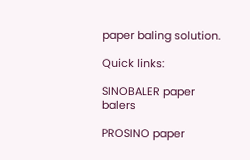paper baling solution.

Quick links:

SINOBALER paper balers

PROSINO paper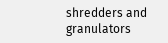shredders and granulators